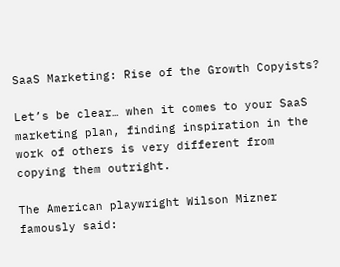SaaS Marketing: Rise of the Growth Copyists?

Let’s be clear… when it comes to your SaaS marketing plan, finding inspiration in the work of others is very different from copying them outright.

The American playwright Wilson Mizner famously said: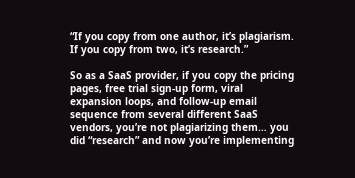“If you copy from one author, it’s plagiarism. If you copy from two, it’s research.”

So as a SaaS provider, if you copy the pricing pages, free trial sign-up form, viral expansion loops, and follow-up email sequence from several different SaaS vendors, you’re not plagiarizing them… you did “research” and now you’re implementing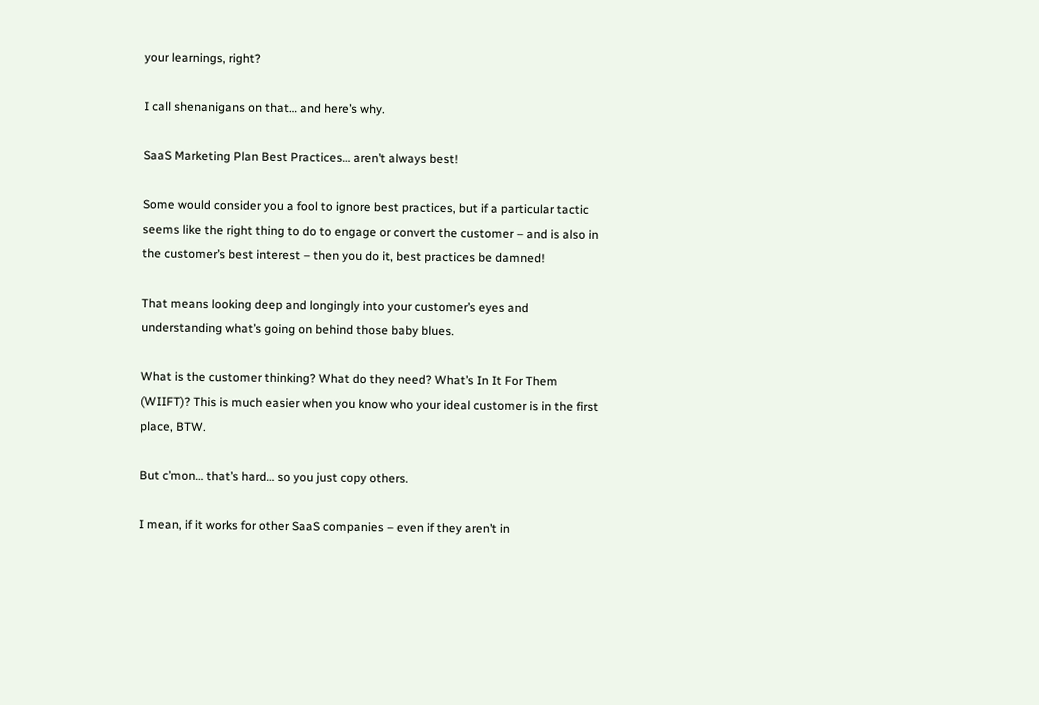your learnings, right?

I call shenanigans on that… and here’s why.

SaaS Marketing Plan Best Practices… aren’t always best!

Some would consider you a fool to ignore best practices, but if a particular tactic seems like the right thing to do to engage or convert the customer – and is also in the customer’s best interest – then you do it, best practices be damned!

That means looking deep and longingly into your customer’s eyes and understanding what’s going on behind those baby blues.

What is the customer thinking? What do they need? What’s In It For Them (WIIFT)? This is much easier when you know who your ideal customer is in the first place, BTW.

But c’mon… that’s hard… so you just copy others.

I mean, if it works for other SaaS companies – even if they aren’t in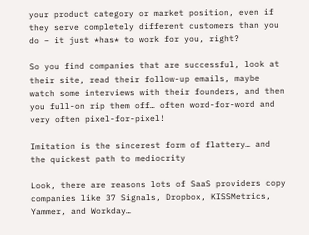your product category or market position, even if they serve completely different customers than you do – it just *has* to work for you, right?

So you find companies that are successful, look at their site, read their follow-up emails, maybe watch some interviews with their founders, and then you full-on rip them off… often word-for-word and very often pixel-for-pixel!

Imitation is the sincerest form of flattery… and the quickest path to mediocrity

Look, there are reasons lots of SaaS providers copy companies like 37 Signals, Dropbox, KISSMetrics, Yammer, and Workday…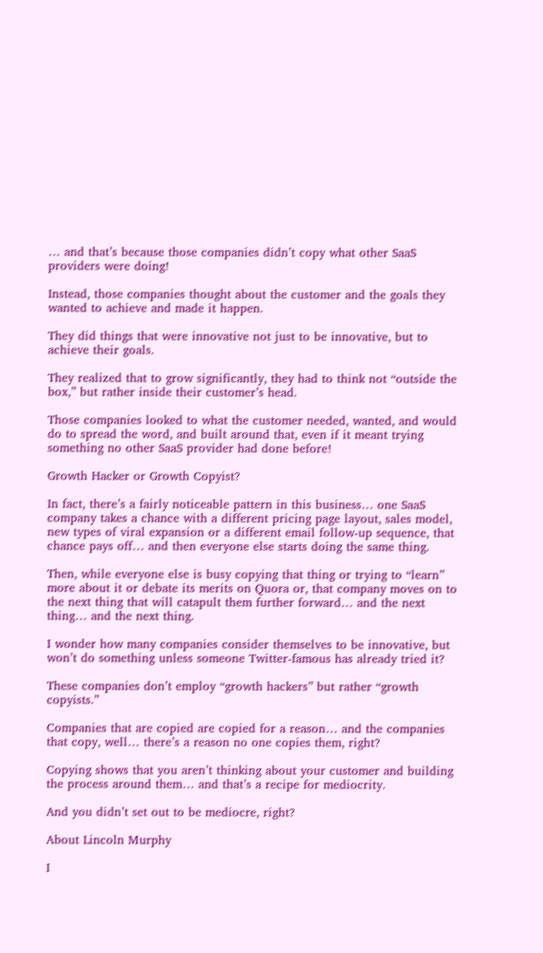… and that’s because those companies didn’t copy what other SaaS providers were doing!

Instead, those companies thought about the customer and the goals they wanted to achieve and made it happen.

They did things that were innovative not just to be innovative, but to achieve their goals.

They realized that to grow significantly, they had to think not “outside the box,” but rather inside their customer’s head.

Those companies looked to what the customer needed, wanted, and would do to spread the word, and built around that, even if it meant trying something no other SaaS provider had done before!

Growth Hacker or Growth Copyist?

In fact, there’s a fairly noticeable pattern in this business… one SaaS company takes a chance with a different pricing page layout, sales model, new types of viral expansion or a different email follow-up sequence, that chance pays off… and then everyone else starts doing the same thing.

Then, while everyone else is busy copying that thing or trying to “learn” more about it or debate its merits on Quora or, that company moves on to the next thing that will catapult them further forward… and the next thing… and the next thing.

I wonder how many companies consider themselves to be innovative, but won’t do something unless someone Twitter-famous has already tried it?

These companies don’t employ “growth hackers” but rather “growth copyists.”

Companies that are copied are copied for a reason… and the companies that copy, well… there’s a reason no one copies them, right?

Copying shows that you aren’t thinking about your customer and building the process around them… and that’s a recipe for mediocrity.

And you didn’t set out to be mediocre, right?

About Lincoln Murphy

I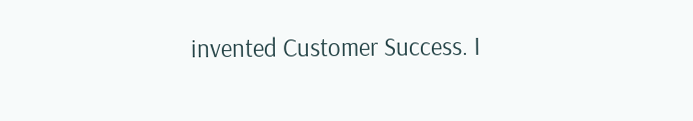invented Customer Success. I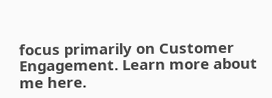focus primarily on Customer Engagement. Learn more about me here.